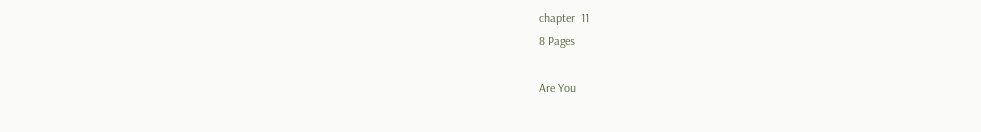chapter  11
8 Pages

Are You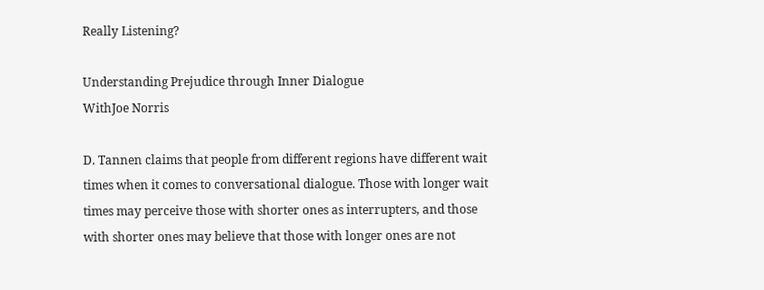Really Listening?

Understanding Prejudice through Inner Dialogue
WithJoe Norris

D. Tannen claims that people from different regions have different wait times when it comes to conversational dialogue. Those with longer wait times may perceive those with shorter ones as interrupters, and those with shorter ones may believe that those with longer ones are not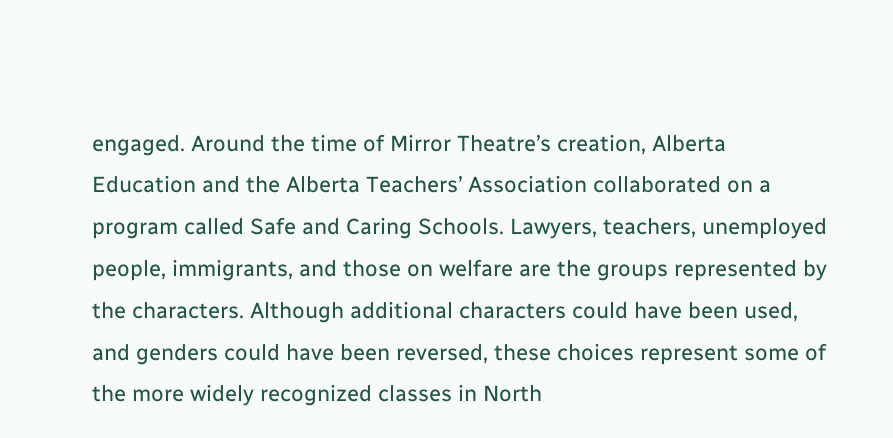engaged. Around the time of Mirror Theatre’s creation, Alberta Education and the Alberta Teachers’ Association collaborated on a program called Safe and Caring Schools. Lawyers, teachers, unemployed people, immigrants, and those on welfare are the groups represented by the characters. Although additional characters could have been used, and genders could have been reversed, these choices represent some of the more widely recognized classes in North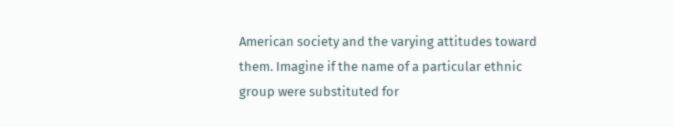American society and the varying attitudes toward them. Imagine if the name of a particular ethnic group were substituted for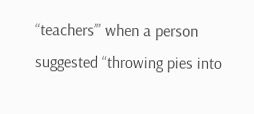“teachers’” when a person suggested “throwing pies into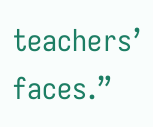teachers’ faces.”